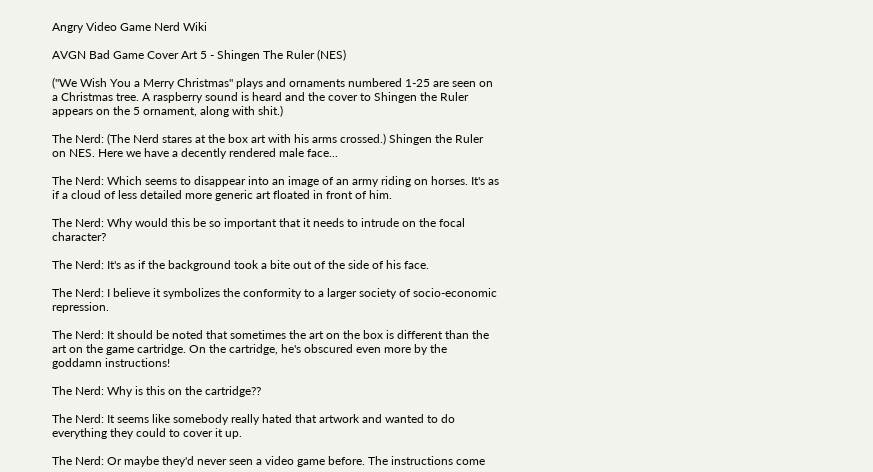Angry Video Game Nerd Wiki

AVGN Bad Game Cover Art 5 - Shingen The Ruler (NES)

("We Wish You a Merry Christmas" plays and ornaments numbered 1-25 are seen on a Christmas tree. A raspberry sound is heard and the cover to Shingen the Ruler appears on the 5 ornament, along with shit.)

The Nerd: (The Nerd stares at the box art with his arms crossed.) Shingen the Ruler on NES. Here we have a decently rendered male face...

The Nerd: Which seems to disappear into an image of an army riding on horses. It's as if a cloud of less detailed more generic art floated in front of him.

The Nerd: Why would this be so important that it needs to intrude on the focal character?

The Nerd: It's as if the background took a bite out of the side of his face.

The Nerd: I believe it symbolizes the conformity to a larger society of socio-economic repression.

The Nerd: It should be noted that sometimes the art on the box is different than the art on the game cartridge. On the cartridge, he's obscured even more by the goddamn instructions!

The Nerd: Why is this on the cartridge??

The Nerd: It seems like somebody really hated that artwork and wanted to do everything they could to cover it up.

The Nerd: Or maybe they'd never seen a video game before. The instructions come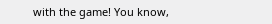with the game! You know,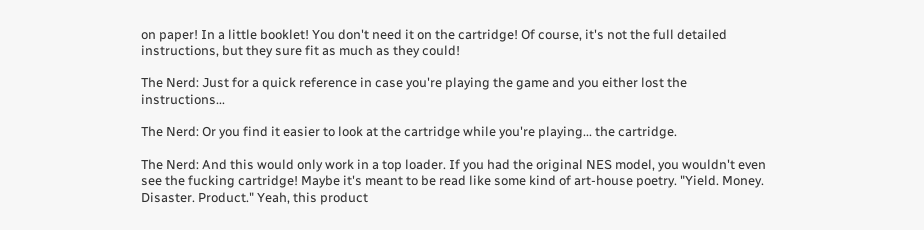on paper! In a little booklet! You don't need it on the cartridge! Of course, it's not the full detailed instructions, but they sure fit as much as they could!

The Nerd: Just for a quick reference in case you're playing the game and you either lost the instructions...

The Nerd: Or you find it easier to look at the cartridge while you're playing... the cartridge.

The Nerd: And this would only work in a top loader. If you had the original NES model, you wouldn't even see the fucking cartridge! Maybe it's meant to be read like some kind of art-house poetry. "Yield. Money. Disaster. Product." Yeah, this product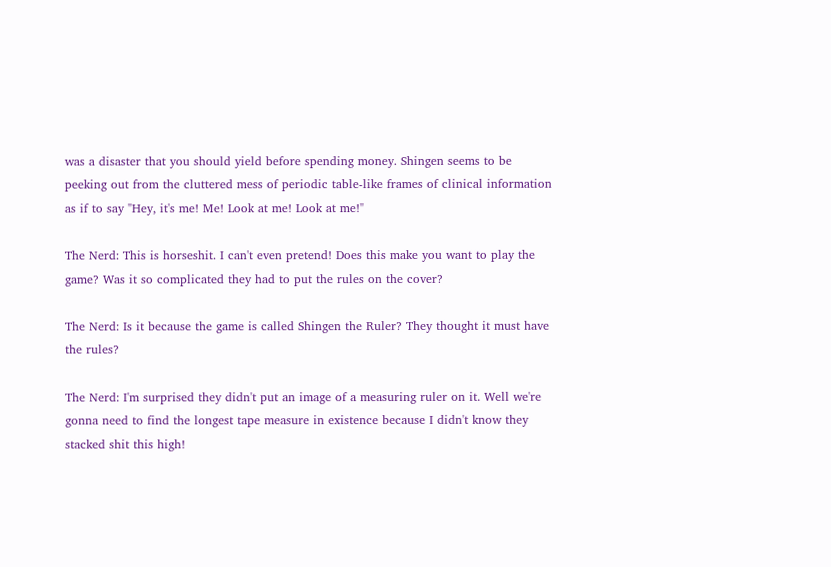was a disaster that you should yield before spending money. Shingen seems to be peeking out from the cluttered mess of periodic table-like frames of clinical information as if to say "Hey, it's me! Me! Look at me! Look at me!"

The Nerd: This is horseshit. I can't even pretend! Does this make you want to play the game? Was it so complicated they had to put the rules on the cover?

The Nerd: Is it because the game is called Shingen the Ruler? They thought it must have the rules?

The Nerd: I'm surprised they didn't put an image of a measuring ruler on it. Well we're gonna need to find the longest tape measure in existence because I didn't know they stacked shit this high!